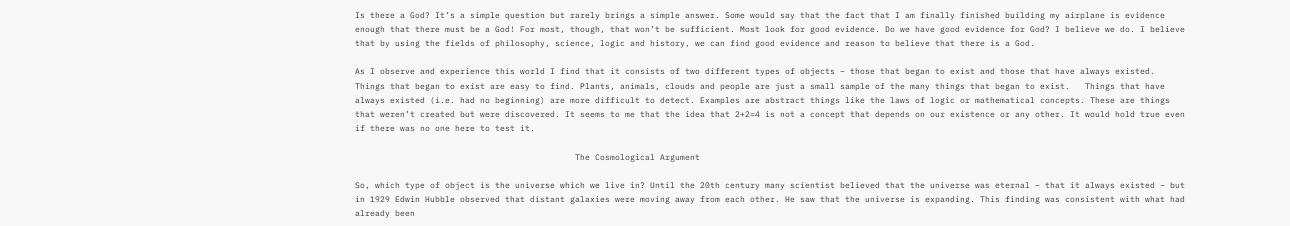Is there a God? It’s a simple question but rarely brings a simple answer. Some would say that the fact that I am finally finished building my airplane is evidence enough that there must be a God! For most, though, that won’t be sufficient. Most look for good evidence. Do we have good evidence for God? I believe we do. I believe that by using the fields of philosophy, science, logic and history, we can find good evidence and reason to believe that there is a God.

As I observe and experience this world I find that it consists of two different types of objects – those that began to exist and those that have always existed.   Things that began to exist are easy to find. Plants, animals, clouds and people are just a small sample of the many things that began to exist.   Things that have always existed (i.e. had no beginning) are more difficult to detect. Examples are abstract things like the laws of logic or mathematical concepts. These are things that weren’t created but were discovered. It seems to me that the idea that 2+2=4 is not a concept that depends on our existence or any other. It would hold true even if there was no one here to test it.

                                            The Cosmological Argument

So, which type of object is the universe which we live in? Until the 20th century many scientist believed that the universe was eternal – that it always existed – but in 1929 Edwin Hubble observed that distant galaxies were moving away from each other. He saw that the universe is expanding. This finding was consistent with what had already been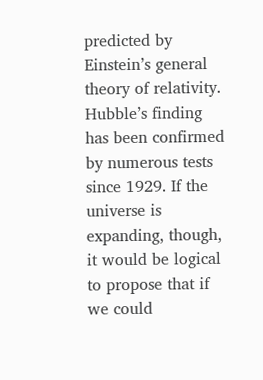predicted by Einstein’s general theory of relativity.   Hubble’s finding has been confirmed by numerous tests since 1929. If the universe is expanding, though, it would be logical to propose that if we could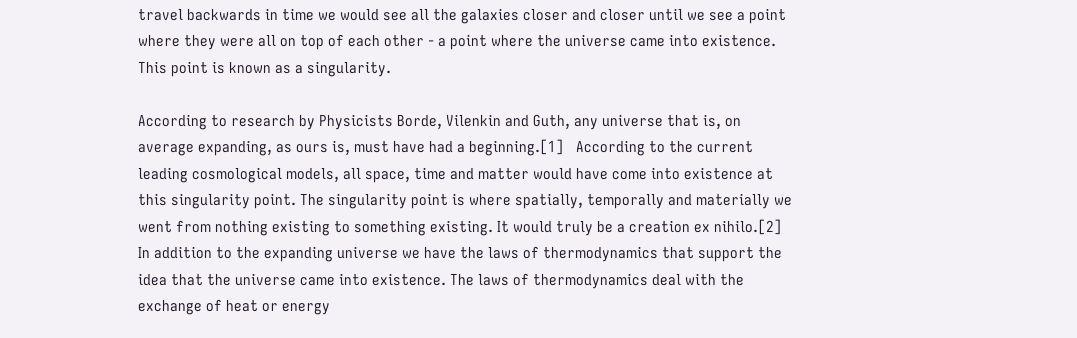travel backwards in time we would see all the galaxies closer and closer until we see a point where they were all on top of each other - a point where the universe came into existence. This point is known as a singularity.

According to research by Physicists Borde, Vilenkin and Guth, any universe that is, on average expanding, as ours is, must have had a beginning.[1]   According to the current leading cosmological models, all space, time and matter would have come into existence at this singularity point. The singularity point is where spatially, temporally and materially we went from nothing existing to something existing. It would truly be a creation ex nihilo.[2]   In addition to the expanding universe we have the laws of thermodynamics that support the idea that the universe came into existence. The laws of thermodynamics deal with the exchange of heat or energy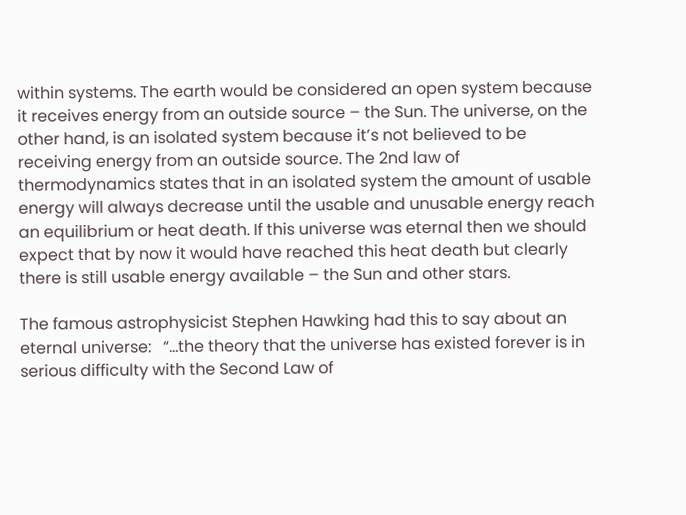within systems. The earth would be considered an open system because it receives energy from an outside source – the Sun. The universe, on the other hand, is an isolated system because it’s not believed to be receiving energy from an outside source. The 2nd law of thermodynamics states that in an isolated system the amount of usable energy will always decrease until the usable and unusable energy reach an equilibrium or heat death. If this universe was eternal then we should expect that by now it would have reached this heat death but clearly there is still usable energy available – the Sun and other stars.

The famous astrophysicist Stephen Hawking had this to say about an eternal universe:   “…the theory that the universe has existed forever is in serious difficulty with the Second Law of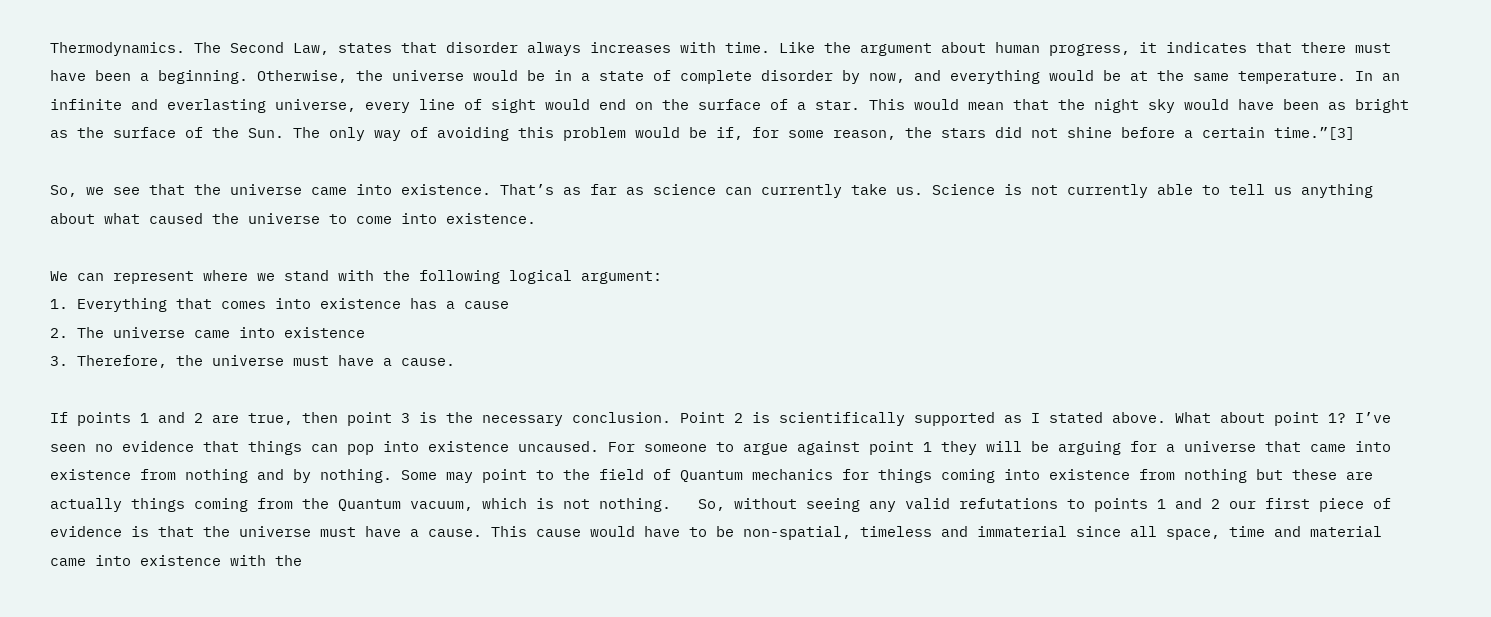Thermodynamics. The Second Law, states that disorder always increases with time. Like the argument about human progress, it indicates that there must have been a beginning. Otherwise, the universe would be in a state of complete disorder by now, and everything would be at the same temperature. In an infinite and everlasting universe, every line of sight would end on the surface of a star. This would mean that the night sky would have been as bright as the surface of the Sun. The only way of avoiding this problem would be if, for some reason, the stars did not shine before a certain time.”[3]

So, we see that the universe came into existence. That’s as far as science can currently take us. Science is not currently able to tell us anything about what caused the universe to come into existence.

We can represent where we stand with the following logical argument:
1. Everything that comes into existence has a cause
2. The universe came into existence
3. Therefore, the universe must have a cause.

If points 1 and 2 are true, then point 3 is the necessary conclusion. Point 2 is scientifically supported as I stated above. What about point 1? I’ve seen no evidence that things can pop into existence uncaused. For someone to argue against point 1 they will be arguing for a universe that came into existence from nothing and by nothing. Some may point to the field of Quantum mechanics for things coming into existence from nothing but these are actually things coming from the Quantum vacuum, which is not nothing.   So, without seeing any valid refutations to points 1 and 2 our first piece of evidence is that the universe must have a cause. This cause would have to be non-spatial, timeless and immaterial since all space, time and material came into existence with the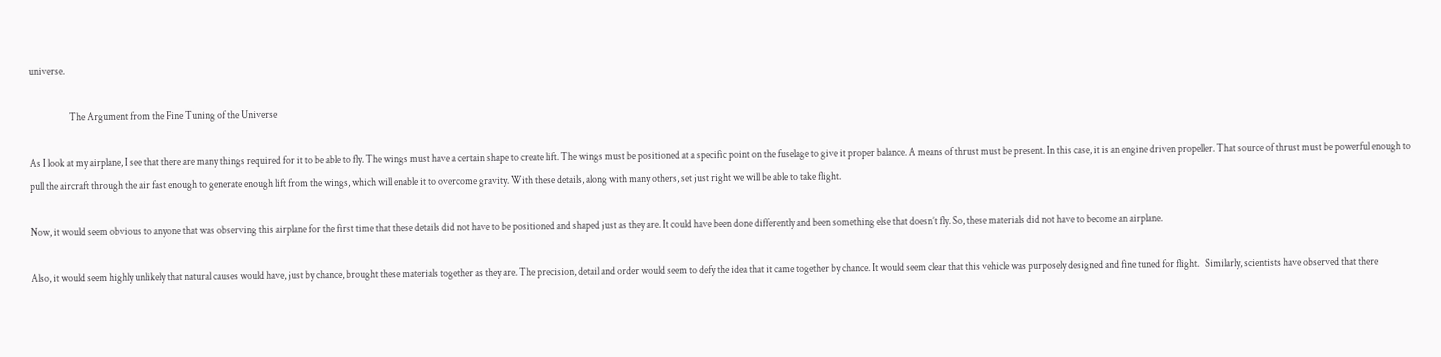universe.

                    The Argument from the Fine Tuning of the Universe

As I look at my airplane, I see that there are many things required for it to be able to fly. The wings must have a certain shape to create lift. The wings must be positioned at a specific point on the fuselage to give it proper balance. A means of thrust must be present. In this case, it is an engine driven propeller. That source of thrust must be powerful enough to pull the aircraft through the air fast enough to generate enough lift from the wings, which will enable it to overcome gravity. With these details, along with many others, set just right we will be able to take flight.

Now, it would seem obvious to anyone that was observing this airplane for the first time that these details did not have to be positioned and shaped just as they are. It could have been done differently and been something else that doesn’t fly. So, these materials did not have to become an airplane.

Also, it would seem highly unlikely that natural causes would have, just by chance, brought these materials together as they are. The precision, detail and order would seem to defy the idea that it came together by chance. It would seem clear that this vehicle was purposely designed and fine tuned for flight.   Similarly, scientists have observed that there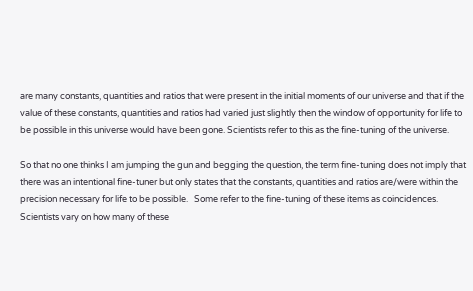are many constants, quantities and ratios that were present in the initial moments of our universe and that if the value of these constants, quantities and ratios had varied just slightly then the window of opportunity for life to be possible in this universe would have been gone. Scientists refer to this as the fine-tuning of the universe.

So that no one thinks I am jumping the gun and begging the question, the term fine-tuning does not imply that there was an intentional fine-tuner but only states that the constants, quantities and ratios are/were within the precision necessary for life to be possible.   Some refer to the fine-tuning of these items as coincidences. Scientists vary on how many of these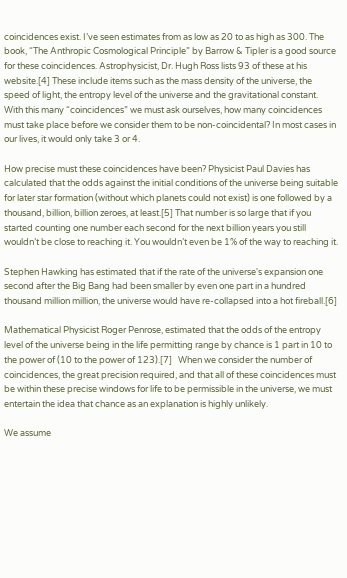coincidences exist. I’ve seen estimates from as low as 20 to as high as 300. The book, “The Anthropic Cosmological Principle” by Barrow & Tipler is a good source for these coincidences. Astrophysicist, Dr. Hugh Ross lists 93 of these at his website.[4] These include items such as the mass density of the universe, the speed of light, the entropy level of the universe and the gravitational constant. With this many “coincidences” we must ask ourselves, how many coincidences must take place before we consider them to be non-coincidental? In most cases in our lives, it would only take 3 or 4.

How precise must these coincidences have been? Physicist Paul Davies has calculated that the odds against the initial conditions of the universe being suitable for later star formation (without which planets could not exist) is one followed by a thousand, billion, billion zeroes, at least.[5] That number is so large that if you started counting one number each second for the next billion years you still wouldn’t be close to reaching it. You wouldn’t even be 1% of the way to reaching it.

Stephen Hawking has estimated that if the rate of the universe's expansion one second after the Big Bang had been smaller by even one part in a hundred thousand million million, the universe would have re-collapsed into a hot fireball.[6]

Mathematical Physicist Roger Penrose, estimated that the odds of the entropy level of the universe being in the life permitting range by chance is 1 part in 10 to the power of (10 to the power of 123).[7]   When we consider the number of coincidences, the great precision required, and that all of these coincidences must be within these precise windows for life to be permissible in the universe, we must entertain the idea that chance as an explanation is highly unlikely.

We assume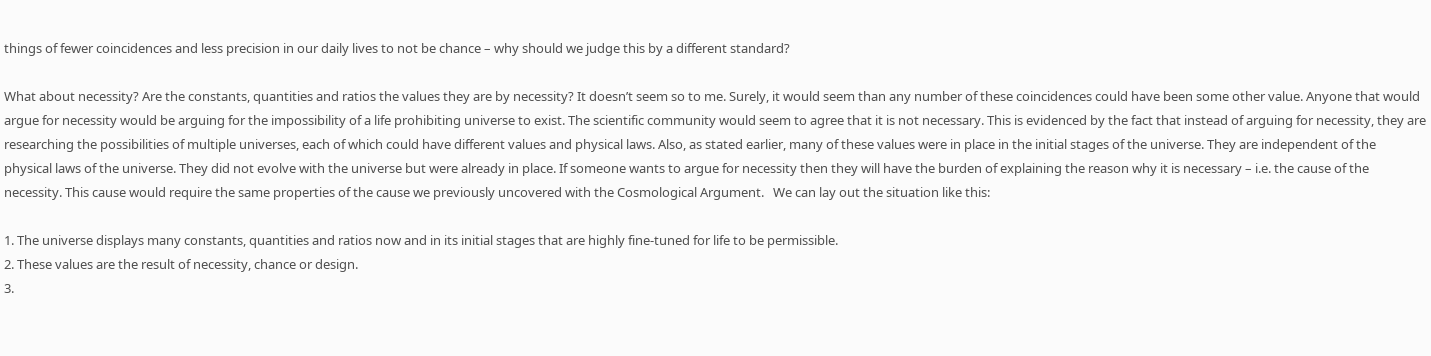things of fewer coincidences and less precision in our daily lives to not be chance – why should we judge this by a different standard?

What about necessity? Are the constants, quantities and ratios the values they are by necessity? It doesn’t seem so to me. Surely, it would seem than any number of these coincidences could have been some other value. Anyone that would argue for necessity would be arguing for the impossibility of a life prohibiting universe to exist. The scientific community would seem to agree that it is not necessary. This is evidenced by the fact that instead of arguing for necessity, they are researching the possibilities of multiple universes, each of which could have different values and physical laws. Also, as stated earlier, many of these values were in place in the initial stages of the universe. They are independent of the physical laws of the universe. They did not evolve with the universe but were already in place. If someone wants to argue for necessity then they will have the burden of explaining the reason why it is necessary – i.e. the cause of the necessity. This cause would require the same properties of the cause we previously uncovered with the Cosmological Argument.   We can lay out the situation like this:

1. The universe displays many constants, quantities and ratios now and in its initial stages that are highly fine-tuned for life to be permissible.
2. These values are the result of necessity, chance or design.
3.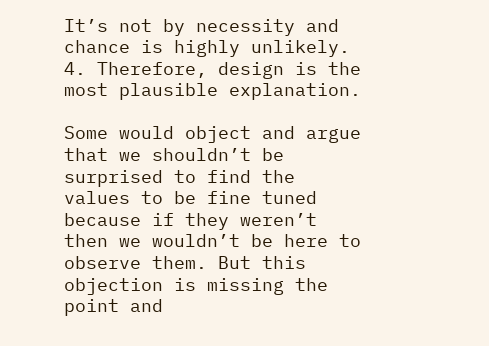It’s not by necessity and chance is highly unlikely.
4. Therefore, design is the most plausible explanation.

Some would object and argue that we shouldn’t be surprised to find the values to be fine tuned because if they weren’t then we wouldn’t be here to observe them. But this objection is missing the point and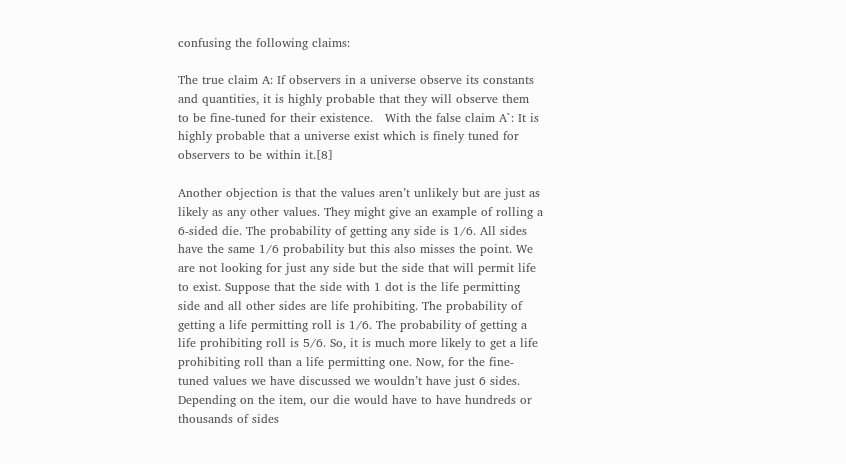confusing the following claims:

The true claim A: If observers in a universe observe its constants and quantities, it is highly probable that they will observe them to be fine-tuned for their existence.   With the false claim A`: It is highly probable that a universe exist which is finely tuned for observers to be within it.[8]

Another objection is that the values aren’t unlikely but are just as likely as any other values. They might give an example of rolling a 6-sided die. The probability of getting any side is 1/6. All sides have the same 1/6 probability but this also misses the point. We are not looking for just any side but the side that will permit life to exist. Suppose that the side with 1 dot is the life permitting side and all other sides are life prohibiting. The probability of getting a life permitting roll is 1/6. The probability of getting a life prohibiting roll is 5/6. So, it is much more likely to get a life prohibiting roll than a life permitting one. Now, for the fine-tuned values we have discussed we wouldn’t have just 6 sides. Depending on the item, our die would have to have hundreds or thousands of sides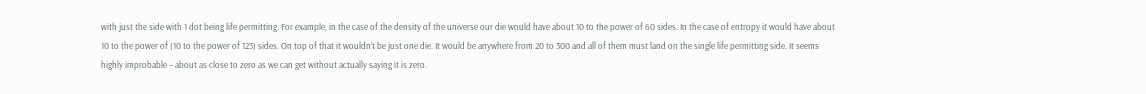with just the side with 1 dot being life permitting. For example, in the case of the density of the universe our die would have about 10 to the power of 60 sides. In the case of entropy it would have about 10 to the power of (10 to the power of 123) sides. On top of that it wouldn’t be just one die. It would be anywhere from 20 to 300 and all of them must land on the single life permitting side. It seems highly improbable – about as close to zero as we can get without actually saying it is zero.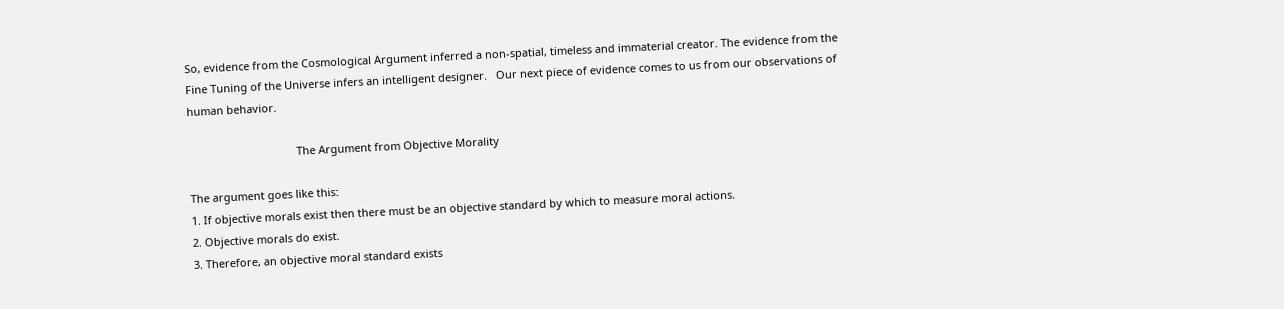So, evidence from the Cosmological Argument inferred a non-spatial, timeless and immaterial creator. The evidence from the Fine Tuning of the Universe infers an intelligent designer.   Our next piece of evidence comes to us from our observations of human behavior.

                                    The Argument from Objective Morality

The argument goes like this:
1. If objective morals exist then there must be an objective standard by which to measure moral actions.
2. Objective morals do exist.
3. Therefore, an objective moral standard exists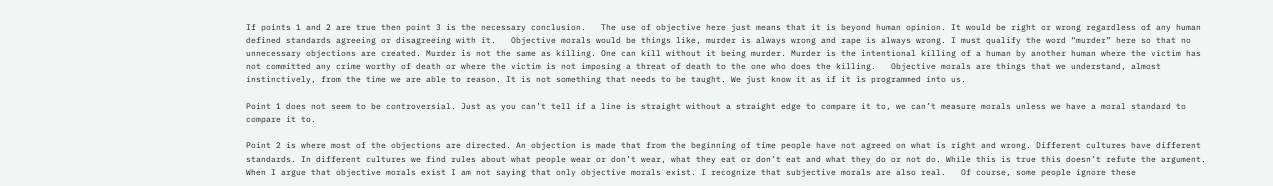If points 1 and 2 are true then point 3 is the necessary conclusion.   The use of objective here just means that it is beyond human opinion. It would be right or wrong regardless of any human defined standards agreeing or disagreeing with it.   Objective morals would be things like, murder is always wrong and rape is always wrong. I must qualify the word “murder” here so that no unnecessary objections are created. Murder is not the same as killing. One can kill without it being murder. Murder is the intentional killing of a human by another human where the victim has not committed any crime worthy of death or where the victim is not imposing a threat of death to the one who does the killing.   Objective morals are things that we understand, almost instinctively, from the time we are able to reason. It is not something that needs to be taught. We just know it as if it is programmed into us.

Point 1 does not seem to be controversial. Just as you can’t tell if a line is straight without a straight edge to compare it to, we can’t measure morals unless we have a moral standard to compare it to.

Point 2 is where most of the objections are directed. An objection is made that from the beginning of time people have not agreed on what is right and wrong. Different cultures have different standards. In different cultures we find rules about what people wear or don’t wear, what they eat or don’t eat and what they do or not do. While this is true this doesn’t refute the argument. When I argue that objective morals exist I am not saying that only objective morals exist. I recognize that subjective morals are also real.   Of course, some people ignore these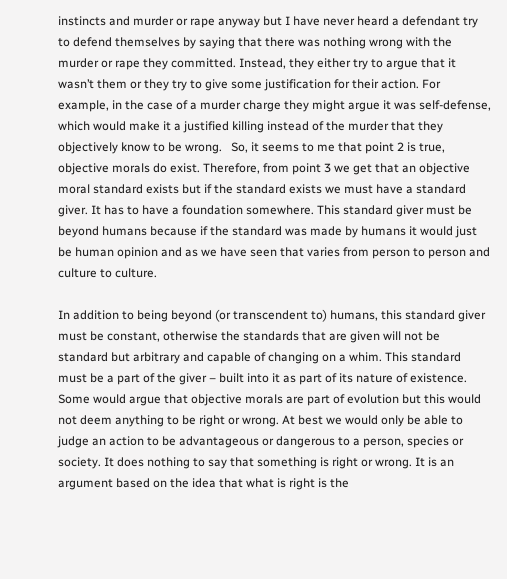instincts and murder or rape anyway but I have never heard a defendant try to defend themselves by saying that there was nothing wrong with the murder or rape they committed. Instead, they either try to argue that it wasn’t them or they try to give some justification for their action. For example, in the case of a murder charge they might argue it was self-defense, which would make it a justified killing instead of the murder that they objectively know to be wrong.   So, it seems to me that point 2 is true, objective morals do exist. Therefore, from point 3 we get that an objective moral standard exists but if the standard exists we must have a standard giver. It has to have a foundation somewhere. This standard giver must be beyond humans because if the standard was made by humans it would just be human opinion and as we have seen that varies from person to person and culture to culture.

In addition to being beyond (or transcendent to) humans, this standard giver must be constant, otherwise the standards that are given will not be standard but arbitrary and capable of changing on a whim. This standard must be a part of the giver – built into it as part of its nature of existence.   Some would argue that objective morals are part of evolution but this would not deem anything to be right or wrong. At best we would only be able to judge an action to be advantageous or dangerous to a person, species or society. It does nothing to say that something is right or wrong. It is an argument based on the idea that what is right is the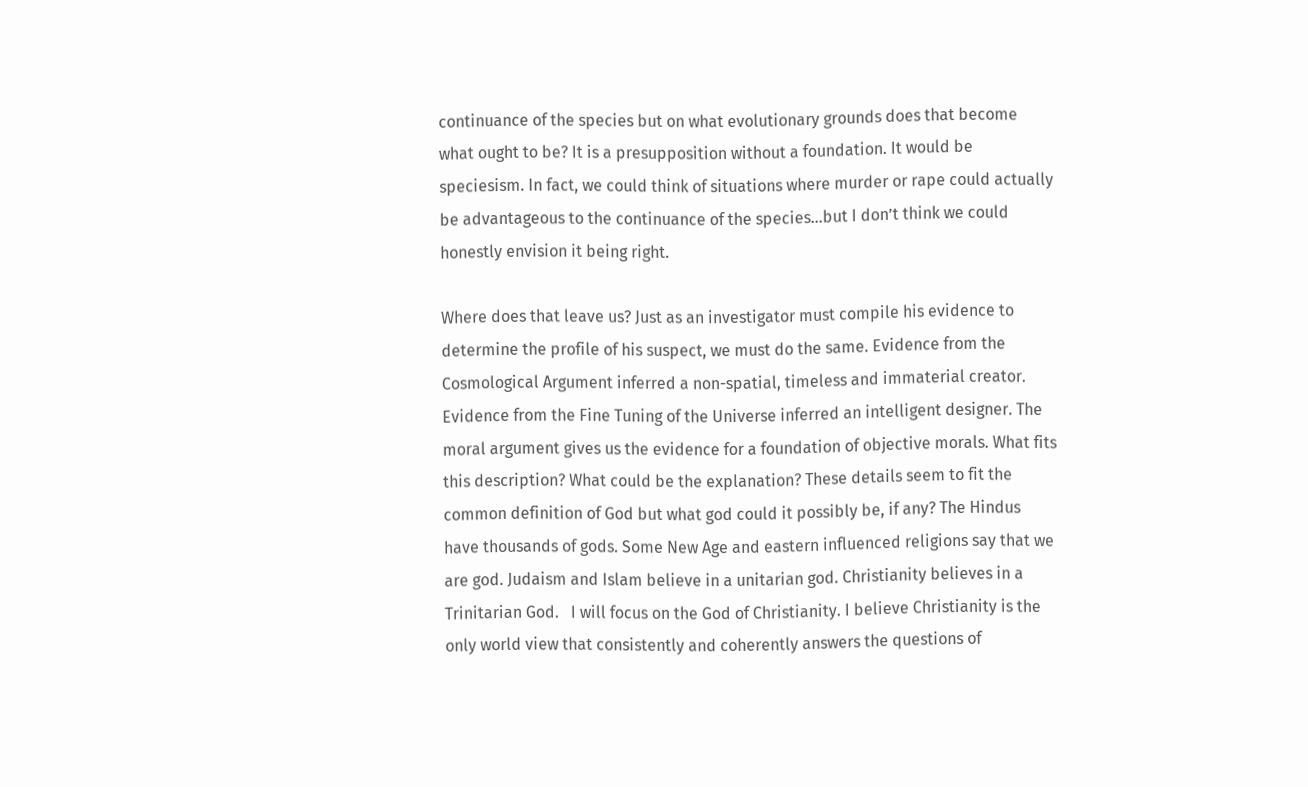continuance of the species but on what evolutionary grounds does that become what ought to be? It is a presupposition without a foundation. It would be speciesism. In fact, we could think of situations where murder or rape could actually be advantageous to the continuance of the species…but I don’t think we could honestly envision it being right.

Where does that leave us? Just as an investigator must compile his evidence to determine the profile of his suspect, we must do the same. Evidence from the Cosmological Argument inferred a non-spatial, timeless and immaterial creator. Evidence from the Fine Tuning of the Universe inferred an intelligent designer. The moral argument gives us the evidence for a foundation of objective morals. What fits this description? What could be the explanation? These details seem to fit the common definition of God but what god could it possibly be, if any? The Hindus have thousands of gods. Some New Age and eastern influenced religions say that we are god. Judaism and Islam believe in a unitarian god. Christianity believes in a Trinitarian God.   I will focus on the God of Christianity. I believe Christianity is the only world view that consistently and coherently answers the questions of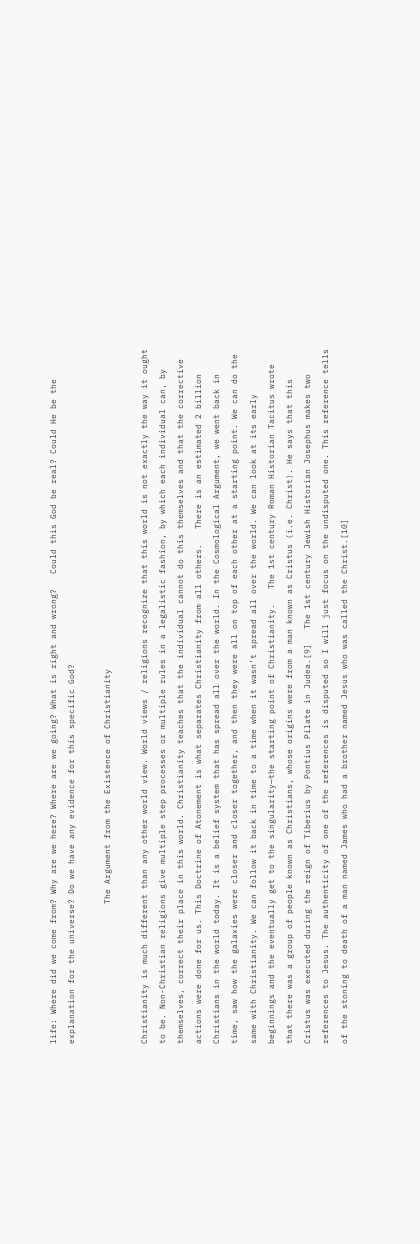life: Where did we come from? Why are we here? Where are we going? What is right and wrong?   Could this God be real? Could He be the explanation for the universe? Do we have any evidence for this specific God?

                            The Argument from the Existence of Christianity

Christianity is much different than any other world view. World views / religions recognize that this world is not exactly the way it ought to be. Non-Christian religions give multiple step processes or multiple rules in a legalistic fashion, by which each individual can, by themselves, correct their place in this world. Christianity teaches that the individual cannot do this themselves and that the corrective actions were done for us. This Doctrine of Atonement is what separates Christianity from all others.   There is an estimated 2 billion Christians in the world today. It is a belief system that has spread all over the world. In the Cosmological Argument, we went back in time, saw how the galaxies were closer and closer together, and then they were all on top of each other at a starting point. We can do the same with Christianity. We can follow it back in time to a time when it wasn’t spread all over the world. We can look at its early beginnings and the eventually get to the singularity—the starting point of Christianity.   The 1st century Roman Historian Tacitus wrote that there was a group of people known as Christians, whose origins were from a man known as Cristus (i.e. Christ). He says that this Cristus was executed during the reign of Tiberius by Pontius Pilate in Judea.[9]   The 1st century Jewish Historian Josephus makes two references to Jesus. The authenticity of one of the references is disputed so I will just focus on the undisputed one. This reference tells of the stoning to death of a man named James who had a brother named Jesus who was called the Christ.[10]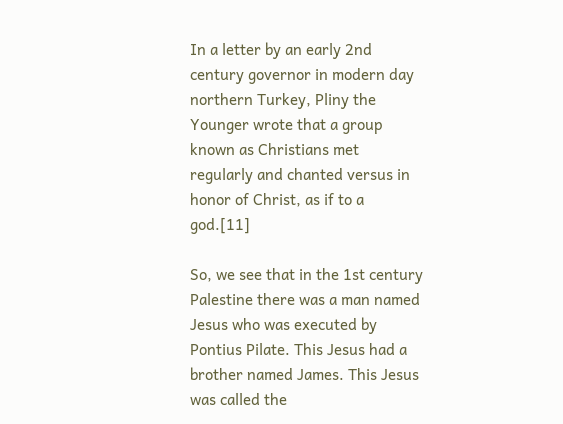In a letter by an early 2nd century governor in modern day northern Turkey, Pliny the Younger wrote that a group known as Christians met regularly and chanted versus in honor of Christ, as if to a god.[11]

So, we see that in the 1st century Palestine there was a man named Jesus who was executed by Pontius Pilate. This Jesus had a brother named James. This Jesus was called the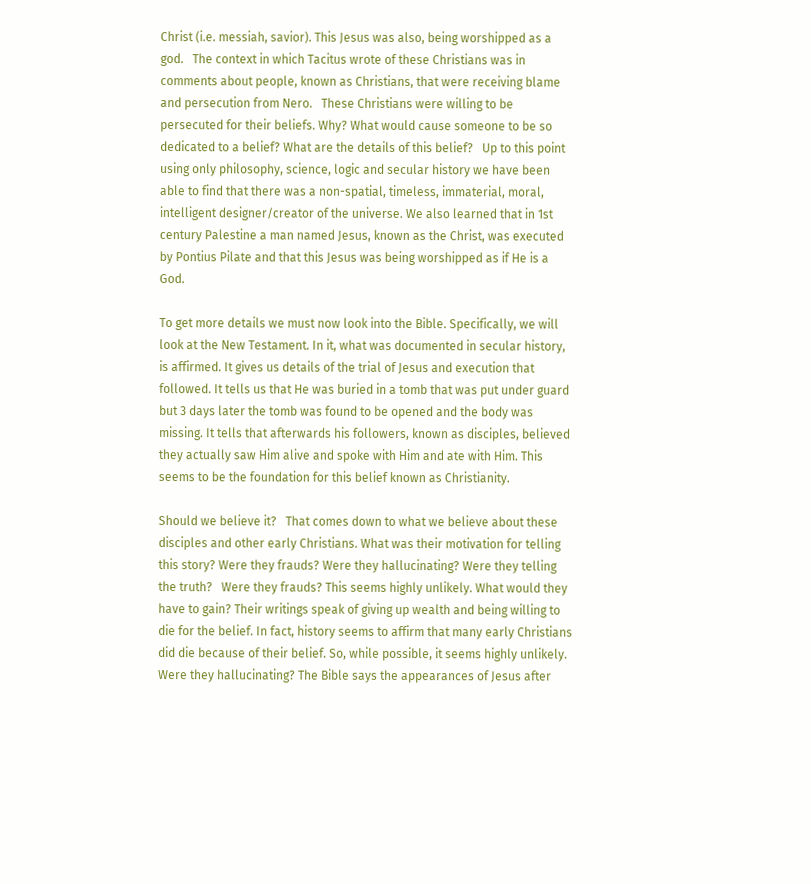Christ (i.e. messiah, savior). This Jesus was also, being worshipped as a god.   The context in which Tacitus wrote of these Christians was in comments about people, known as Christians, that were receiving blame and persecution from Nero.   These Christians were willing to be persecuted for their beliefs. Why? What would cause someone to be so dedicated to a belief? What are the details of this belief?   Up to this point using only philosophy, science, logic and secular history we have been able to find that there was a non-spatial, timeless, immaterial, moral, intelligent designer/creator of the universe. We also learned that in 1st century Palestine a man named Jesus, known as the Christ, was executed by Pontius Pilate and that this Jesus was being worshipped as if He is a God.

To get more details we must now look into the Bible. Specifically, we will look at the New Testament. In it, what was documented in secular history, is affirmed. It gives us details of the trial of Jesus and execution that followed. It tells us that He was buried in a tomb that was put under guard but 3 days later the tomb was found to be opened and the body was missing. It tells that afterwards his followers, known as disciples, believed they actually saw Him alive and spoke with Him and ate with Him. This seems to be the foundation for this belief known as Christianity.

Should we believe it?   That comes down to what we believe about these disciples and other early Christians. What was their motivation for telling this story? Were they frauds? Were they hallucinating? Were they telling the truth?   Were they frauds? This seems highly unlikely. What would they have to gain? Their writings speak of giving up wealth and being willing to die for the belief. In fact, history seems to affirm that many early Christians did die because of their belief. So, while possible, it seems highly unlikely.   Were they hallucinating? The Bible says the appearances of Jesus after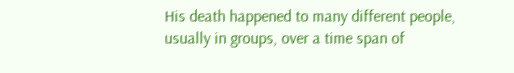His death happened to many different people, usually in groups, over a time span of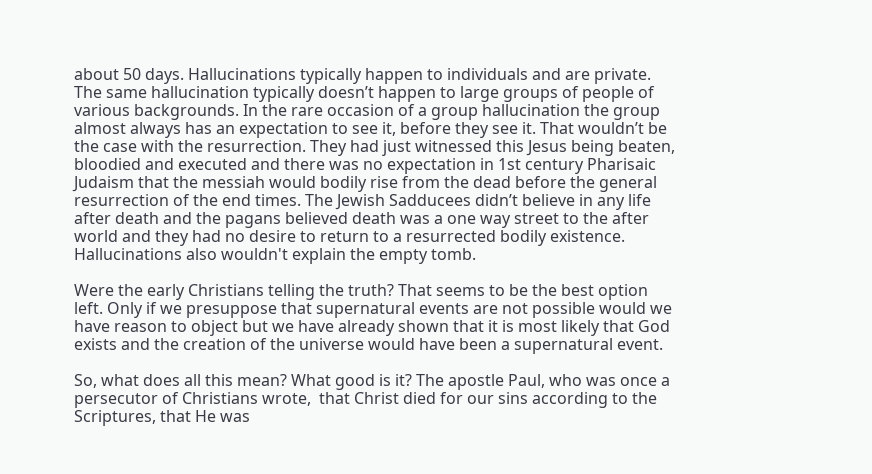about 50 days. Hallucinations typically happen to individuals and are private. The same hallucination typically doesn’t happen to large groups of people of various backgrounds. In the rare occasion of a group hallucination the group almost always has an expectation to see it, before they see it. That wouldn’t be the case with the resurrection. They had just witnessed this Jesus being beaten, bloodied and executed and there was no expectation in 1st century Pharisaic Judaism that the messiah would bodily rise from the dead before the general resurrection of the end times. The Jewish Sadducees didn’t believe in any life after death and the pagans believed death was a one way street to the after world and they had no desire to return to a resurrected bodily existence. Hallucinations also wouldn't explain the empty tomb.

Were the early Christians telling the truth? That seems to be the best option left. Only if we presuppose that supernatural events are not possible would we have reason to object but we have already shown that it is most likely that God exists and the creation of the universe would have been a supernatural event.

So, what does all this mean? What good is it? The apostle Paul, who was once a persecutor of Christians wrote,  that Christ died for our sins according to the Scriptures, that He was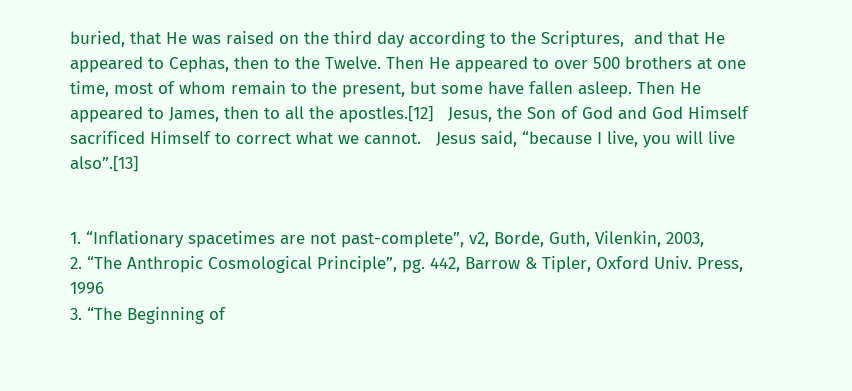buried, that He was raised on the third day according to the Scriptures,  and that He appeared to Cephas, then to the Twelve. Then He appeared to over 500 brothers at one time, most of whom remain to the present, but some have fallen asleep. Then He appeared to James, then to all the apostles.[12]   Jesus, the Son of God and God Himself sacrificed Himself to correct what we cannot.   Jesus said, “because I live, you will live also”.[13]


1. “Inflationary spacetimes are not past-complete”, v2, Borde, Guth, Vilenkin, 2003,
2. “The Anthropic Cosmological Principle”, pg. 442, Barrow & Tipler, Oxford Univ. Press, 1996
3. “The Beginning of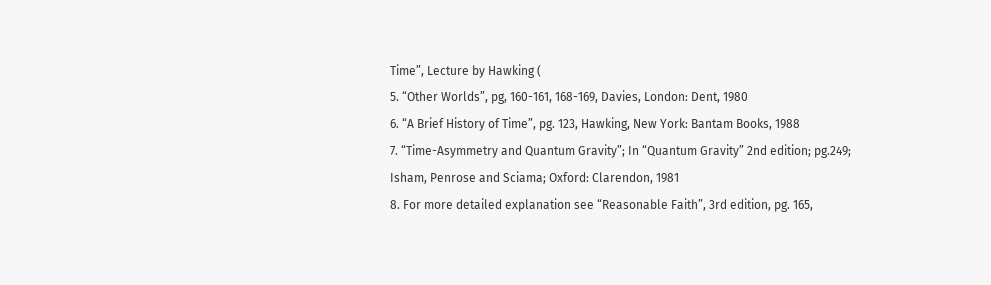Time”, Lecture by Hawking (
5. “Other Worlds”, pg, 160-161, 168-169, Davies, London: Dent, 1980
6. “A Brief History of Time”, pg. 123, Hawking, New York: Bantam Books, 1988
7. “Time-Asymmetry and Quantum Gravity”; In “Quantum Gravity” 2nd edition; pg.249; Isham, Penrose and Sciama; Oxford: Clarendon, 1981
8. For more detailed explanation see “Reasonable Faith”, 3rd edition, pg. 165,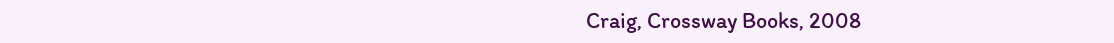Craig, Crossway Books, 2008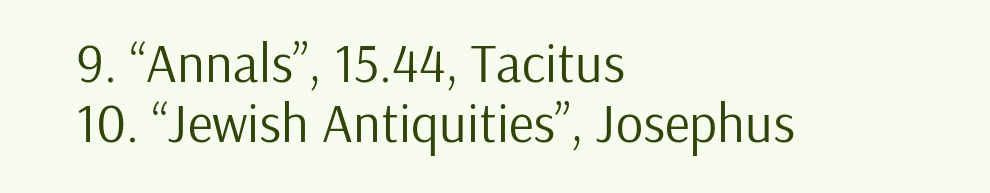9. “Annals”, 15.44, Tacitus
10. “Jewish Antiquities”, Josephus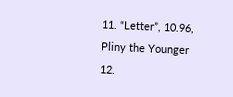11. “Letter”, 10.96, Pliny the Younger
12.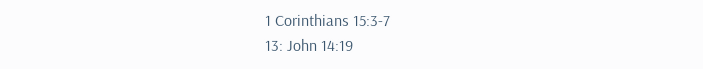1 Corinthians 15:3-7
13: John 14:19